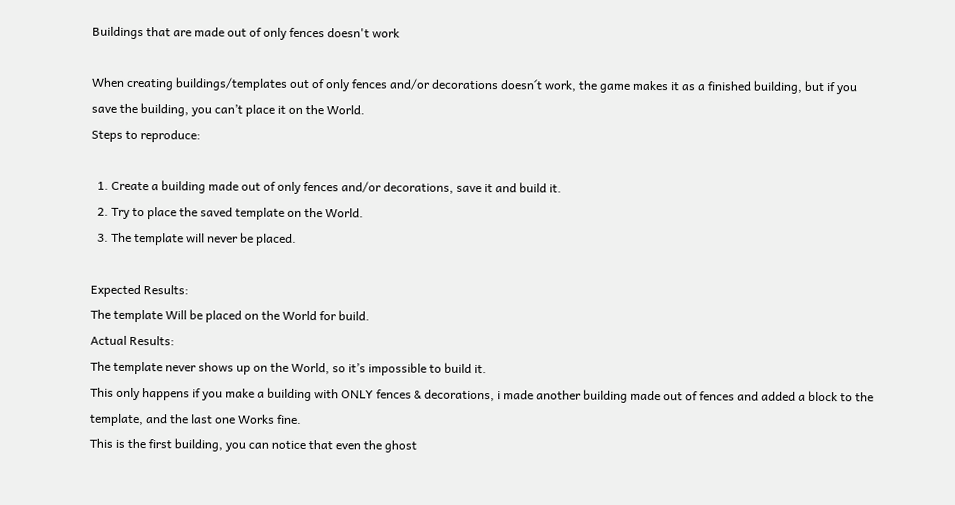Buildings that are made out of only fences doesn't work

When creating buildings/templates out of only fences and/or decorations doesn´t work, the game makes it as a finished building, but if you save the building, you can’t place it on the World.
Steps to reproduce:

  1. Create a building made out of only fences and/or decorations, save it and build it.
  2. Try to place the saved template on the World.
  3. The template will never be placed.

Expected Results:
The template Will be placed on the World for build.
Actual Results:
The template never shows up on the World, so it’s impossible to build it.
This only happens if you make a building with ONLY fences & decorations, i made another building made out of fences and added a block to the template, and the last one Works fine.
This is the first building, you can notice that even the ghost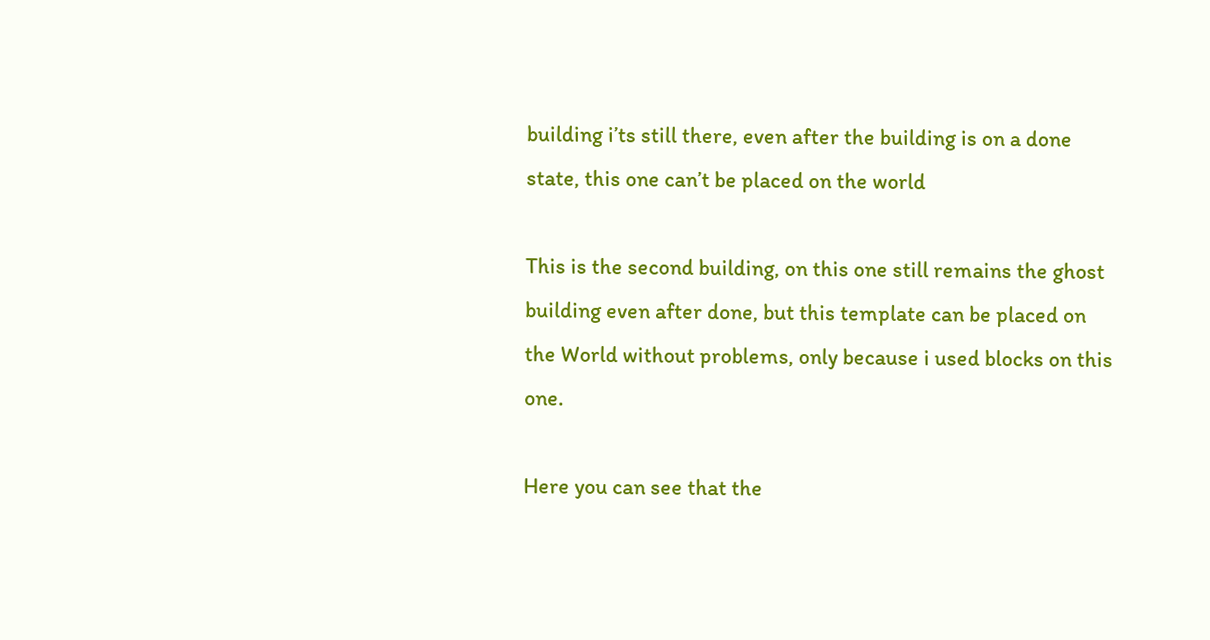building i’ts still there, even after the building is on a done state, this one can’t be placed on the world

This is the second building, on this one still remains the ghost building even after done, but this template can be placed on the World without problems, only because i used blocks on this one.

Here you can see that the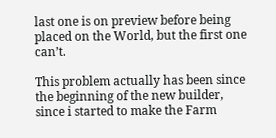last one is on preview before being placed on the World, but the first one can’t.

This problem actually has been since the beginning of the new builder, since i started to make the Farm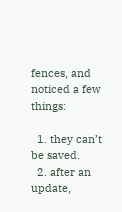fences, and noticed a few things:

  1. they can’t be saved.
  2. after an update,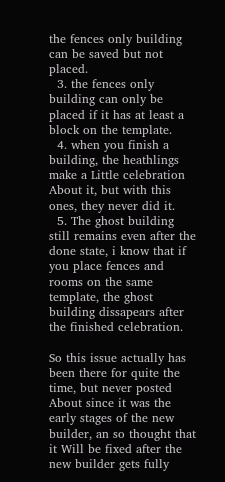the fences only building can be saved but not placed.
  3. the fences only building can only be placed if it has at least a block on the template.
  4. when you finish a building, the heathlings make a Little celebration About it, but with this ones, they never did it.
  5. The ghost building still remains even after the done state, i know that if you place fences and rooms on the same template, the ghost building dissapears after the finished celebration.

So this issue actually has been there for quite the time, but never posted About since it was the early stages of the new builder, an so thought that it Will be fixed after the new builder gets fully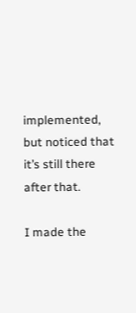implemented, but noticed that it’s still there after that.

I made the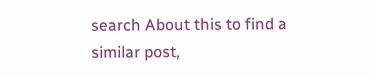search About this to find a similar post,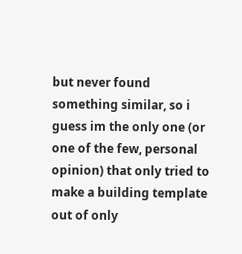but never found something similar, so i guess im the only one (or one of the few, personal opinion) that only tried to make a building template out of only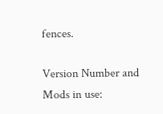fences.

Version Number and Mods in use: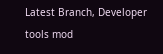Latest Branch, Developer tools mod